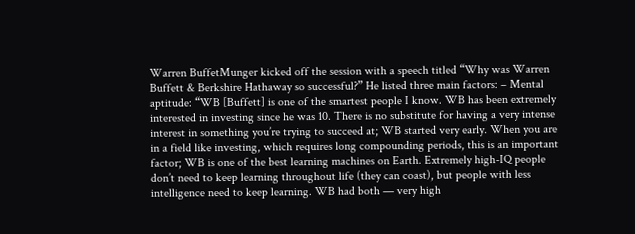Warren BuffetMunger kicked off the session with a speech titled “Why was Warren Buffett & Berkshire Hathaway so successful?” He listed three main factors: – Mental aptitude: “WB [Buffett] is one of the smartest people I know. WB has been extremely interested in investing since he was 10. There is no substitute for having a very intense interest in something you’re trying to succeed at; WB started very early. When you are in a field like investing, which requires long compounding periods, this is an important factor; WB is one of the best learning machines on Earth. Extremely high-IQ people don’t need to keep learning throughout life (they can coast), but people with less intelligence need to keep learning. WB had both — very high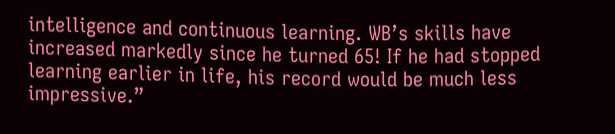intelligence and continuous learning. WB’s skills have increased markedly since he turned 65! If he had stopped learning earlier in life, his record would be much less impressive.”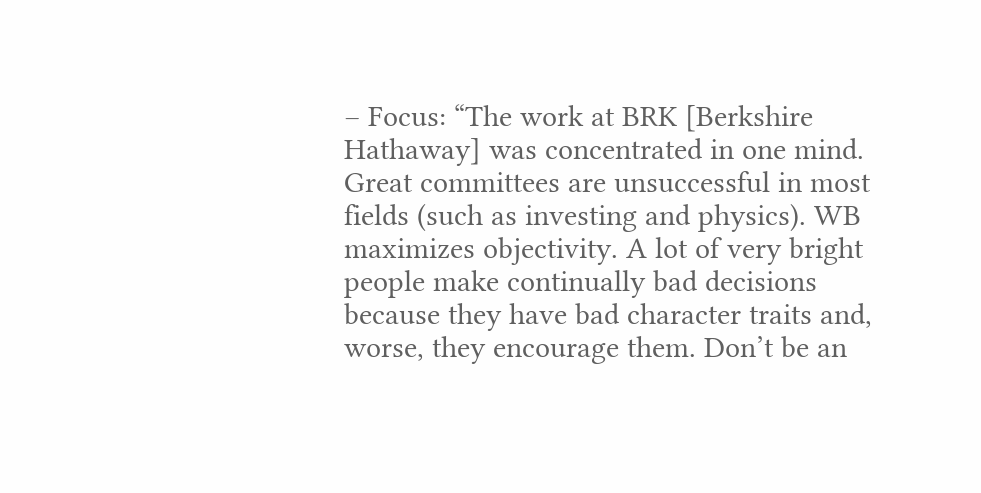– Focus: “The work at BRK [Berkshire Hathaway] was concentrated in one mind. Great committees are unsuccessful in most fields (such as investing and physics). WB maximizes objectivity. A lot of very bright people make continually bad decisions because they have bad character traits and, worse, they encourage them. Don’t be an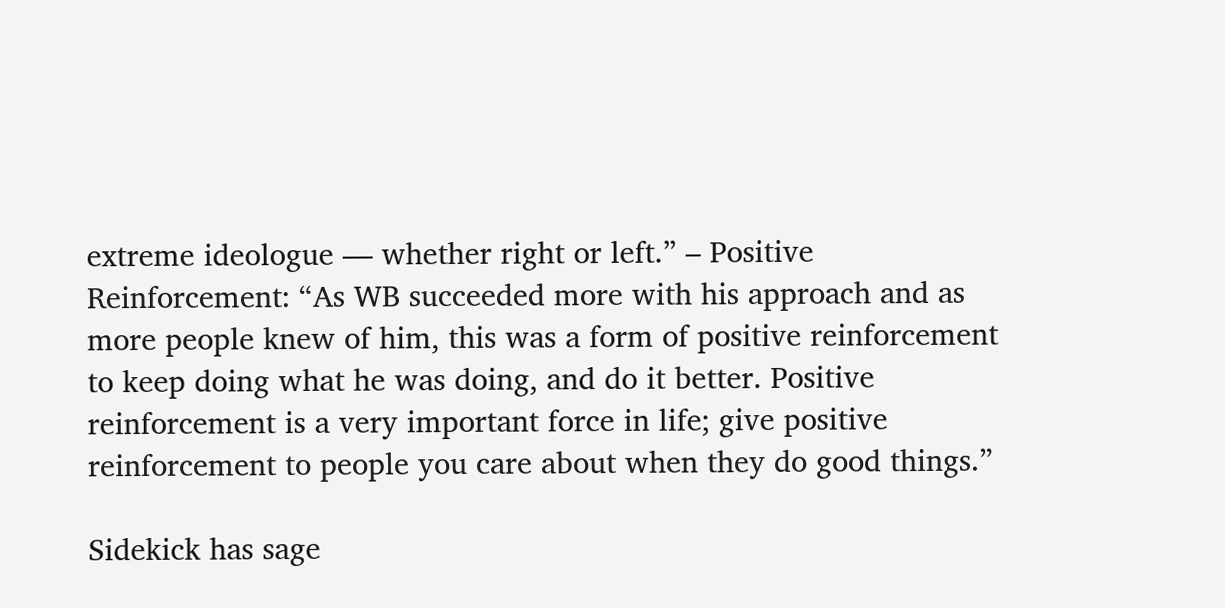extreme ideologue — whether right or left.” – Positive Reinforcement: “As WB succeeded more with his approach and as more people knew of him, this was a form of positive reinforcement to keep doing what he was doing, and do it better. Positive reinforcement is a very important force in life; give positive reinforcement to people you care about when they do good things.”

Sidekick has sage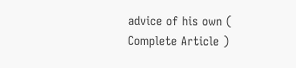advice of his own ( Complete Article )